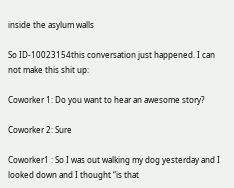inside the asylum walls

So ID-10023154this conversation just happened. I can not make this shit up:

Coworker 1: Do you want to hear an awesome story?

Coworker 2: Sure

Coworker1 : So I was out walking my dog yesterday and I looked down and I thought “is that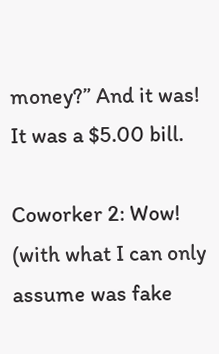money?” And it was! It was a $5.00 bill.

Coworker 2: Wow! (with what I can only assume was fake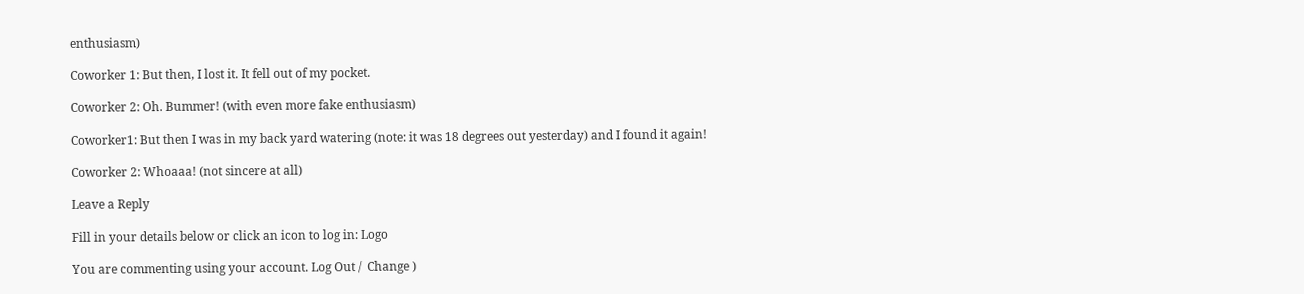enthusiasm)

Coworker 1: But then, I lost it. It fell out of my pocket.

Coworker 2: Oh. Bummer! (with even more fake enthusiasm)

Coworker1: But then I was in my back yard watering (note: it was 18 degrees out yesterday) and I found it again!

Coworker 2: Whoaaa! (not sincere at all)

Leave a Reply

Fill in your details below or click an icon to log in: Logo

You are commenting using your account. Log Out /  Change )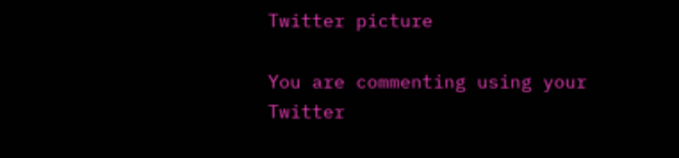Twitter picture

You are commenting using your Twitter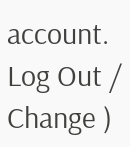account. Log Out /  Change )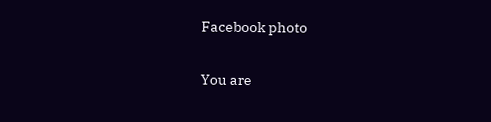Facebook photo

You are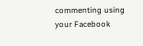commenting using your Facebook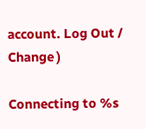account. Log Out /  Change )

Connecting to %s